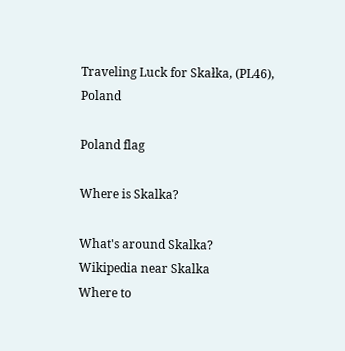Traveling Luck for Skałka, (PL46), Poland

Poland flag

Where is Skalka?

What's around Skalka?
Wikipedia near Skalka
Where to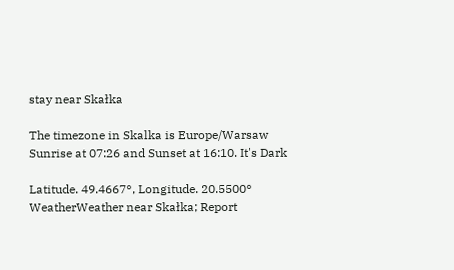stay near Skałka

The timezone in Skalka is Europe/Warsaw
Sunrise at 07:26 and Sunset at 16:10. It's Dark

Latitude. 49.4667°, Longitude. 20.5500°
WeatherWeather near Skałka; Report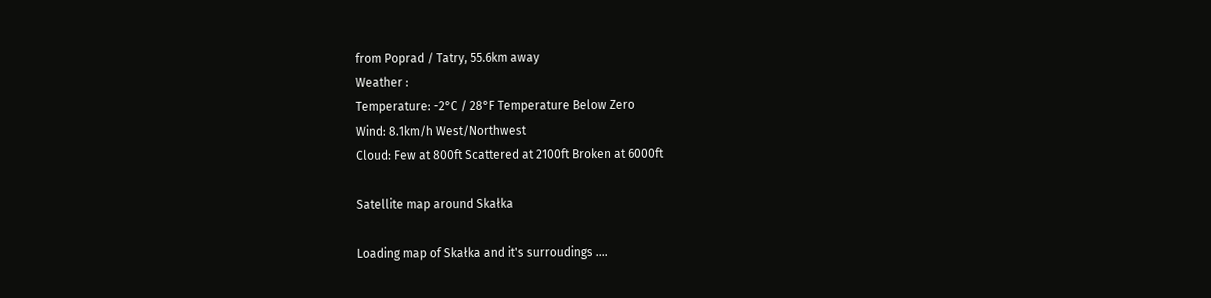from Poprad / Tatry, 55.6km away
Weather :
Temperature: -2°C / 28°F Temperature Below Zero
Wind: 8.1km/h West/Northwest
Cloud: Few at 800ft Scattered at 2100ft Broken at 6000ft

Satellite map around Skałka

Loading map of Skałka and it's surroudings ....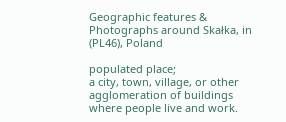Geographic features & Photographs around Skałka, in (PL46), Poland

populated place;
a city, town, village, or other agglomeration of buildings where people live and work.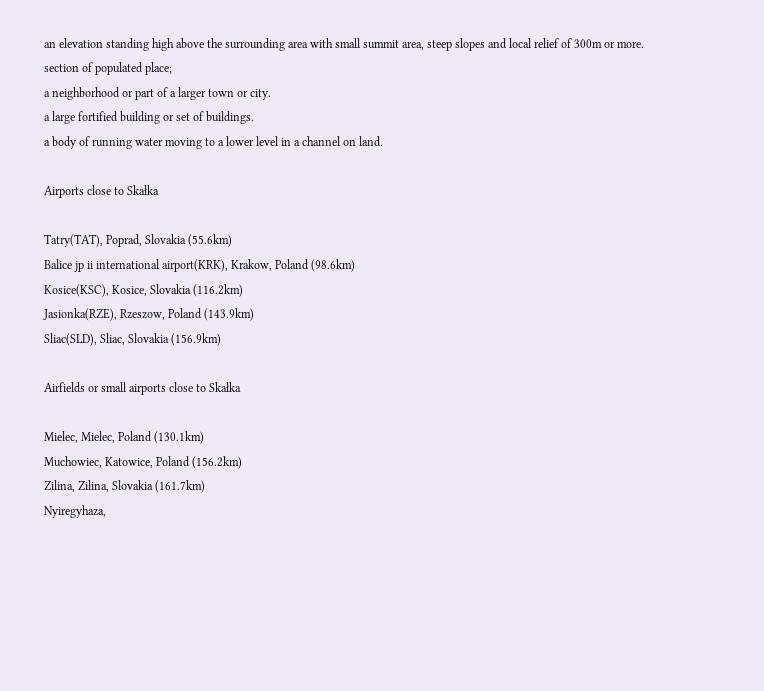an elevation standing high above the surrounding area with small summit area, steep slopes and local relief of 300m or more.
section of populated place;
a neighborhood or part of a larger town or city.
a large fortified building or set of buildings.
a body of running water moving to a lower level in a channel on land.

Airports close to Skałka

Tatry(TAT), Poprad, Slovakia (55.6km)
Balice jp ii international airport(KRK), Krakow, Poland (98.6km)
Kosice(KSC), Kosice, Slovakia (116.2km)
Jasionka(RZE), Rzeszow, Poland (143.9km)
Sliac(SLD), Sliac, Slovakia (156.9km)

Airfields or small airports close to Skałka

Mielec, Mielec, Poland (130.1km)
Muchowiec, Katowice, Poland (156.2km)
Zilina, Zilina, Slovakia (161.7km)
Nyiregyhaza,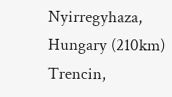Nyirregyhaza, Hungary (210km)
Trencin,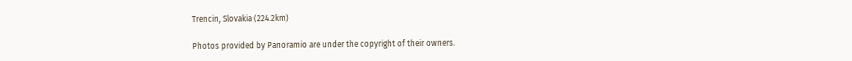Trencin, Slovakia (224.2km)

Photos provided by Panoramio are under the copyright of their owners.